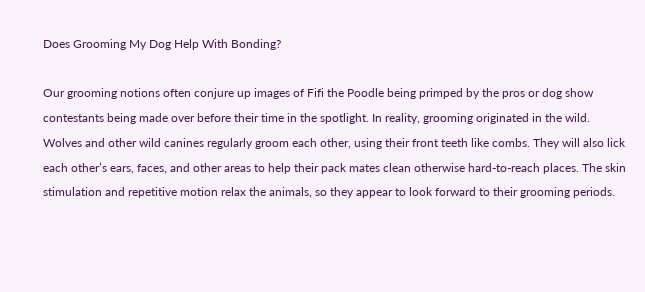Does Grooming My Dog Help With Bonding?

Our grooming notions often conjure up images of Fifi the Poodle being primped by the pros or dog show contestants being made over before their time in the spotlight. In reality, grooming originated in the wild. Wolves and other wild canines regularly groom each other, using their front teeth like combs. They will also lick each other’s ears, faces, and other areas to help their pack mates clean otherwise hard-to-reach places. The skin stimulation and repetitive motion relax the animals, so they appear to look forward to their grooming periods.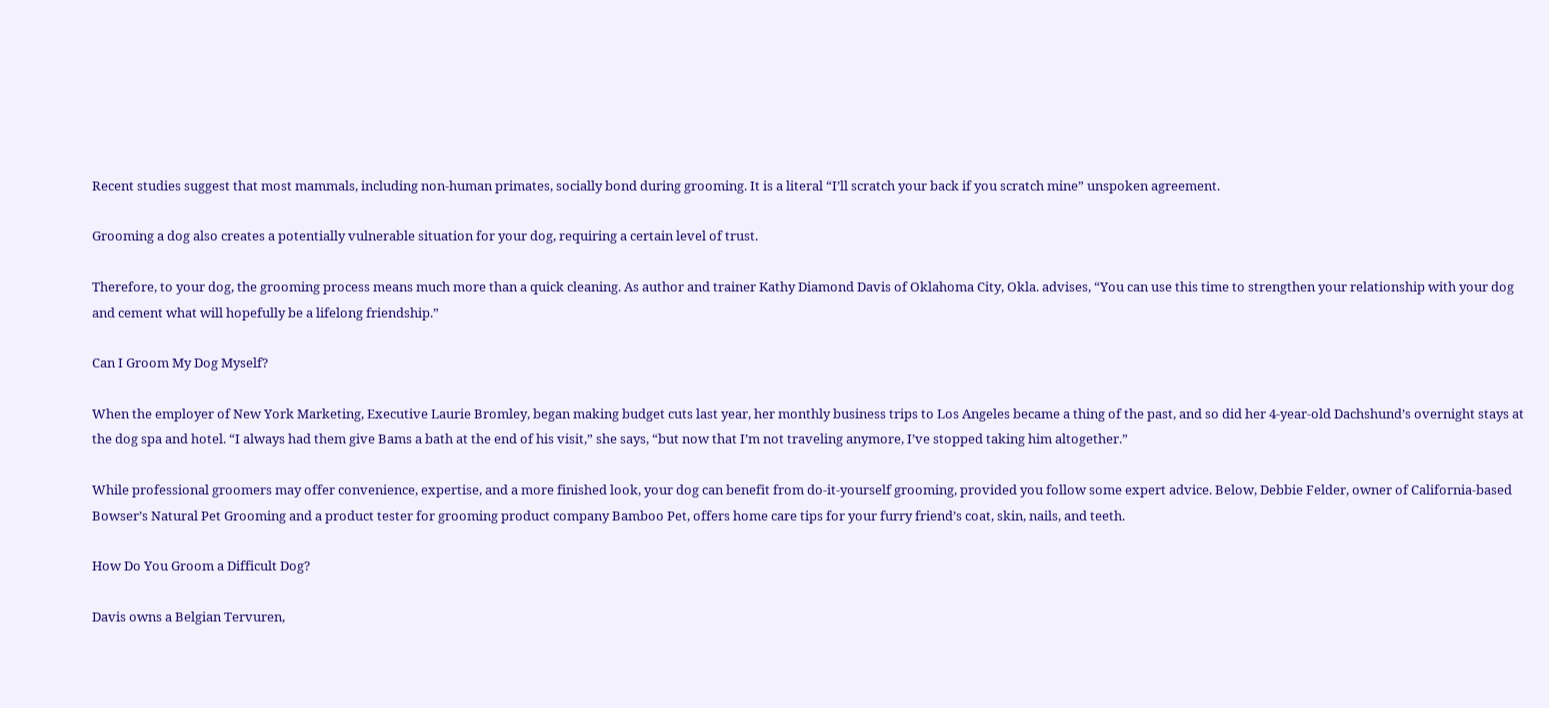Recent studies suggest that most mammals, including non-human primates, socially bond during grooming. It is a literal “I’ll scratch your back if you scratch mine” unspoken agreement.

Grooming a dog also creates a potentially vulnerable situation for your dog, requiring a certain level of trust.

Therefore, to your dog, the grooming process means much more than a quick cleaning. As author and trainer Kathy Diamond Davis of Oklahoma City, Okla. advises, “You can use this time to strengthen your relationship with your dog and cement what will hopefully be a lifelong friendship.”

Can I Groom My Dog Myself?

When the employer of New York Marketing, Executive Laurie Bromley, began making budget cuts last year, her monthly business trips to Los Angeles became a thing of the past, and so did her 4-year-old Dachshund’s overnight stays at the dog spa and hotel. “I always had them give Bams a bath at the end of his visit,” she says, “but now that I’m not traveling anymore, I’ve stopped taking him altogether.”

While professional groomers may offer convenience, expertise, and a more finished look, your dog can benefit from do-it-yourself grooming, provided you follow some expert advice. Below, Debbie Felder, owner of California-based Bowser’s Natural Pet Grooming and a product tester for grooming product company Bamboo Pet, offers home care tips for your furry friend’s coat, skin, nails, and teeth.

How Do You Groom a Difficult Dog?

Davis owns a Belgian Tervuren,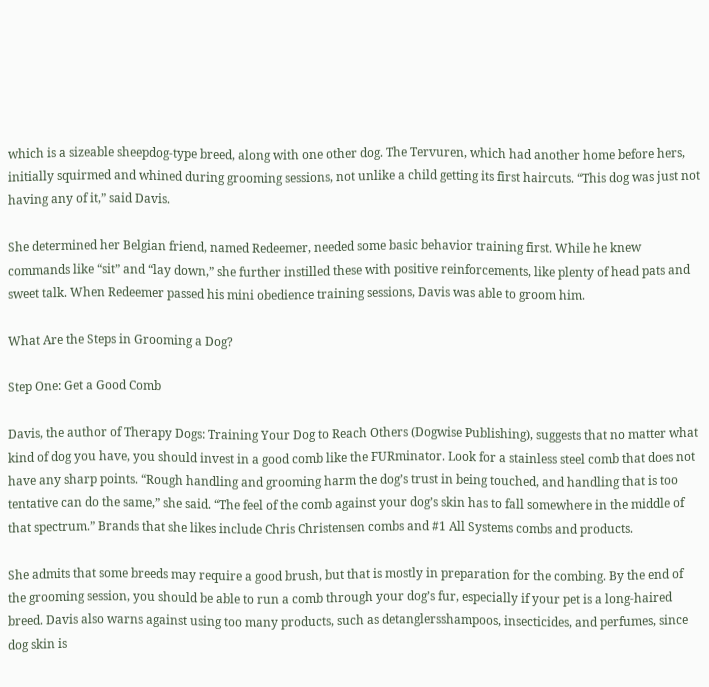which is a sizeable sheepdog-type breed, along with one other dog. The Tervuren, which had another home before hers, initially squirmed and whined during grooming sessions, not unlike a child getting its first haircuts. “This dog was just not having any of it,” said Davis.

She determined her Belgian friend, named Redeemer, needed some basic behavior training first. While he knew commands like “sit” and “lay down,” she further instilled these with positive reinforcements, like plenty of head pats and sweet talk. When Redeemer passed his mini obedience training sessions, Davis was able to groom him.

What Are the Steps in Grooming a Dog?

Step One: Get a Good Comb

Davis, the author of Therapy Dogs: Training Your Dog to Reach Others (Dogwise Publishing), suggests that no matter what kind of dog you have, you should invest in a good comb like the FURminator. Look for a stainless steel comb that does not have any sharp points. “Rough handling and grooming harm the dog’s trust in being touched, and handling that is too tentative can do the same,” she said. “The feel of the comb against your dog’s skin has to fall somewhere in the middle of that spectrum.” Brands that she likes include Chris Christensen combs and #1 All Systems combs and products.

She admits that some breeds may require a good brush, but that is mostly in preparation for the combing. By the end of the grooming session, you should be able to run a comb through your dog’s fur, especially if your pet is a long-haired breed. Davis also warns against using too many products, such as detanglersshampoos, insecticides, and perfumes, since dog skin is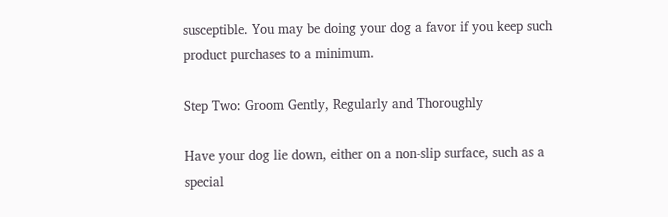susceptible. You may be doing your dog a favor if you keep such product purchases to a minimum.

Step Two: Groom Gently, Regularly and Thoroughly

Have your dog lie down, either on a non-slip surface, such as a special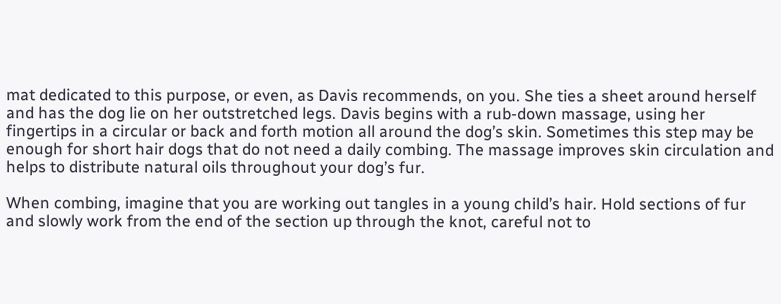mat dedicated to this purpose, or even, as Davis recommends, on you. She ties a sheet around herself and has the dog lie on her outstretched legs. Davis begins with a rub-down massage, using her fingertips in a circular or back and forth motion all around the dog’s skin. Sometimes this step may be enough for short hair dogs that do not need a daily combing. The massage improves skin circulation and helps to distribute natural oils throughout your dog’s fur.

When combing, imagine that you are working out tangles in a young child’s hair. Hold sections of fur and slowly work from the end of the section up through the knot, careful not to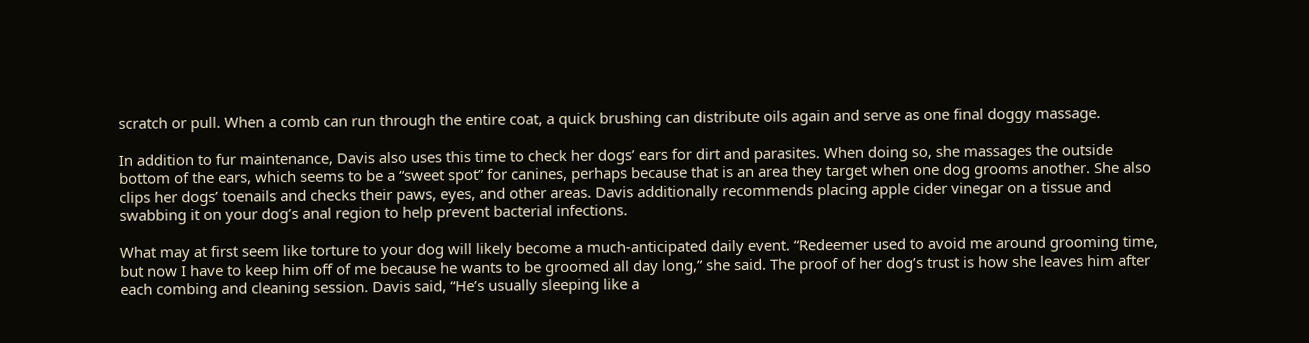scratch or pull. When a comb can run through the entire coat, a quick brushing can distribute oils again and serve as one final doggy massage.

In addition to fur maintenance, Davis also uses this time to check her dogs’ ears for dirt and parasites. When doing so, she massages the outside bottom of the ears, which seems to be a “sweet spot” for canines, perhaps because that is an area they target when one dog grooms another. She also clips her dogs’ toenails and checks their paws, eyes, and other areas. Davis additionally recommends placing apple cider vinegar on a tissue and swabbing it on your dog’s anal region to help prevent bacterial infections.

What may at first seem like torture to your dog will likely become a much-anticipated daily event. “Redeemer used to avoid me around grooming time, but now I have to keep him off of me because he wants to be groomed all day long,” she said. The proof of her dog’s trust is how she leaves him after each combing and cleaning session. Davis said, “He’s usually sleeping like a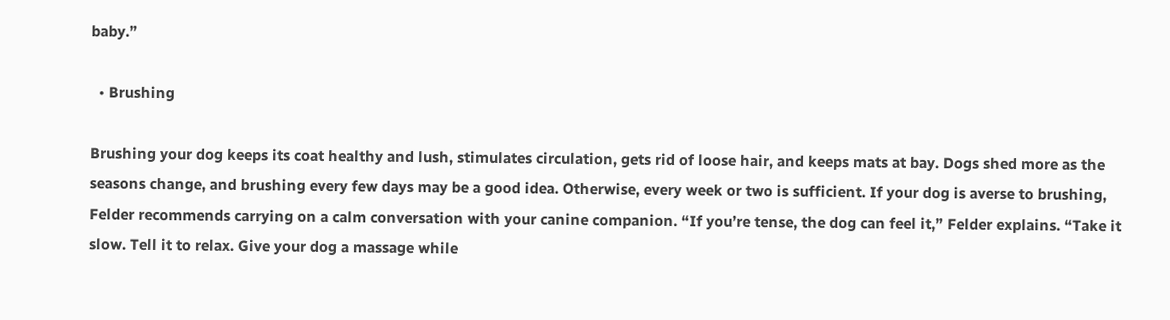baby.”

  • Brushing

Brushing your dog keeps its coat healthy and lush, stimulates circulation, gets rid of loose hair, and keeps mats at bay. Dogs shed more as the seasons change, and brushing every few days may be a good idea. Otherwise, every week or two is sufficient. If your dog is averse to brushing, Felder recommends carrying on a calm conversation with your canine companion. “If you’re tense, the dog can feel it,” Felder explains. “Take it slow. Tell it to relax. Give your dog a massage while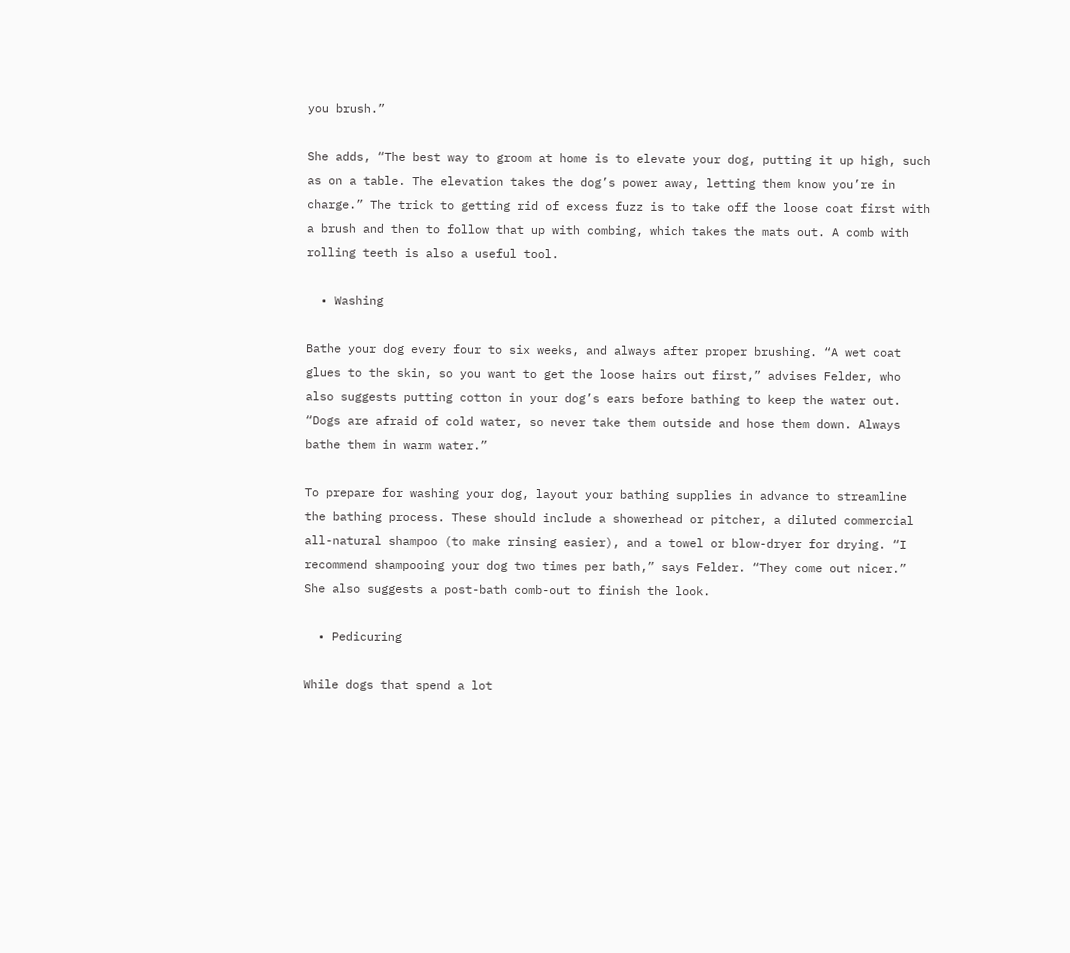you brush.”

She adds, “The best way to groom at home is to elevate your dog, putting it up high, such as on a table. The elevation takes the dog’s power away, letting them know you’re in charge.” The trick to getting rid of excess fuzz is to take off the loose coat first with a brush and then to follow that up with combing, which takes the mats out. A comb with rolling teeth is also a useful tool.

  • Washing

Bathe your dog every four to six weeks, and always after proper brushing. “A wet coat glues to the skin, so you want to get the loose hairs out first,” advises Felder, who also suggests putting cotton in your dog’s ears before bathing to keep the water out. “Dogs are afraid of cold water, so never take them outside and hose them down. Always bathe them in warm water.”

To prepare for washing your dog, layout your bathing supplies in advance to streamline the bathing process. These should include a showerhead or pitcher, a diluted commercial all-natural shampoo (to make rinsing easier), and a towel or blow-dryer for drying. “I recommend shampooing your dog two times per bath,” says Felder. “They come out nicer.” She also suggests a post-bath comb-out to finish the look.

  • Pedicuring

While dogs that spend a lot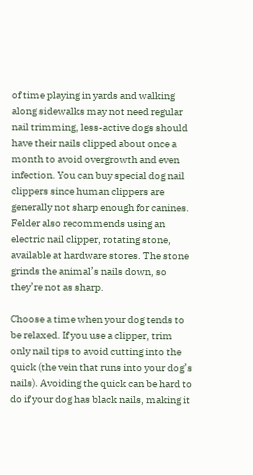of time playing in yards and walking along sidewalks may not need regular nail trimming, less-active dogs should have their nails clipped about once a month to avoid overgrowth and even infection. You can buy special dog nail clippers since human clippers are generally not sharp enough for canines. Felder also recommends using an electric nail clipper, rotating stone, available at hardware stores. The stone grinds the animal’s nails down, so they’re not as sharp.

Choose a time when your dog tends to be relaxed. If you use a clipper, trim only nail tips to avoid cutting into the quick (the vein that runs into your dog’s nails). Avoiding the quick can be hard to do if your dog has black nails, making it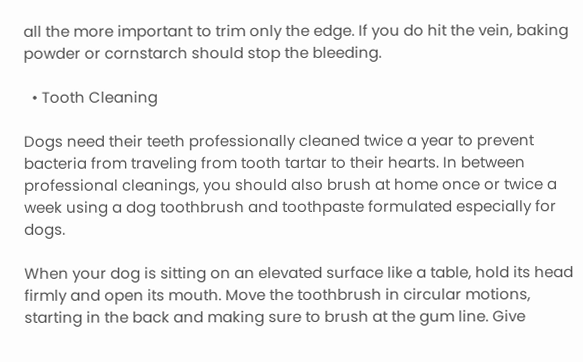all the more important to trim only the edge. If you do hit the vein, baking powder or cornstarch should stop the bleeding.

  • Tooth Cleaning

Dogs need their teeth professionally cleaned twice a year to prevent bacteria from traveling from tooth tartar to their hearts. In between professional cleanings, you should also brush at home once or twice a week using a dog toothbrush and toothpaste formulated especially for dogs.

When your dog is sitting on an elevated surface like a table, hold its head firmly and open its mouth. Move the toothbrush in circular motions, starting in the back and making sure to brush at the gum line. Give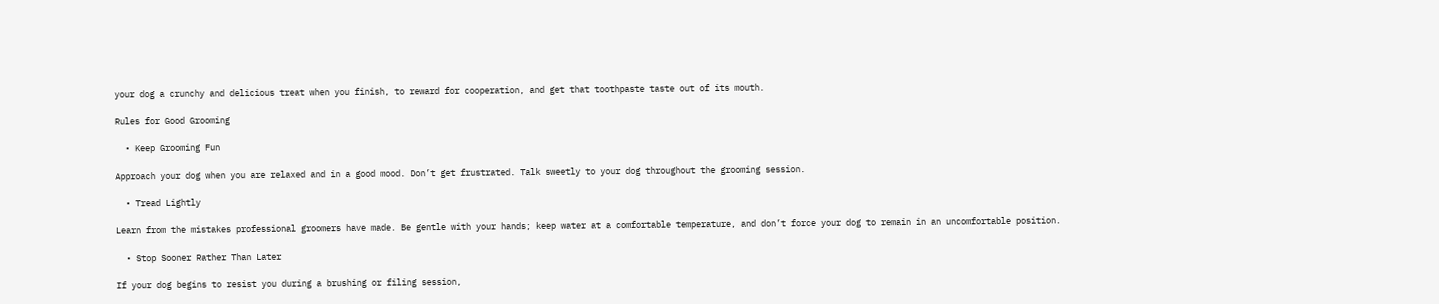your dog a crunchy and delicious treat when you finish, to reward for cooperation, and get that toothpaste taste out of its mouth.

Rules for Good Grooming

  • Keep Grooming Fun

Approach your dog when you are relaxed and in a good mood. Don’t get frustrated. Talk sweetly to your dog throughout the grooming session.

  • Tread Lightly

Learn from the mistakes professional groomers have made. Be gentle with your hands; keep water at a comfortable temperature, and don’t force your dog to remain in an uncomfortable position.

  • Stop Sooner Rather Than Later

If your dog begins to resist you during a brushing or filing session,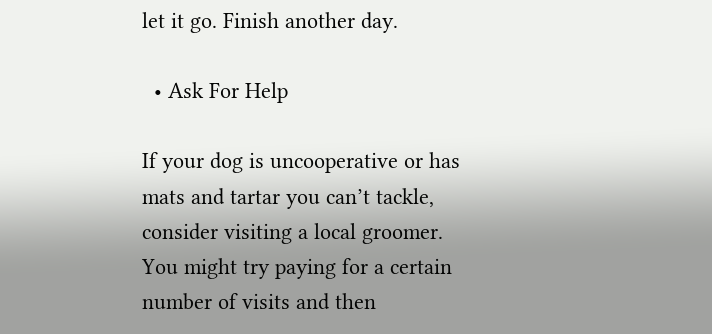let it go. Finish another day.

  • Ask For Help

If your dog is uncooperative or has mats and tartar you can’t tackle, consider visiting a local groomer. You might try paying for a certain number of visits and then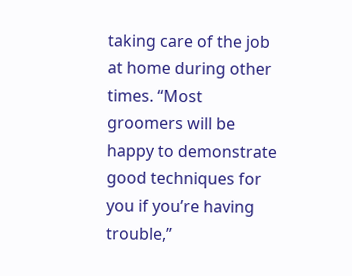taking care of the job at home during other times. “Most groomers will be happy to demonstrate good techniques for you if you’re having trouble,”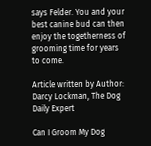says Felder. You and your best canine bud can then enjoy the togetherness of grooming time for years to come.

Article written by Author: Darcy Lockman, The Dog Daily Expert

Can I Groom My Dog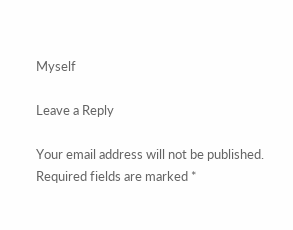Myself

Leave a Reply

Your email address will not be published. Required fields are marked *